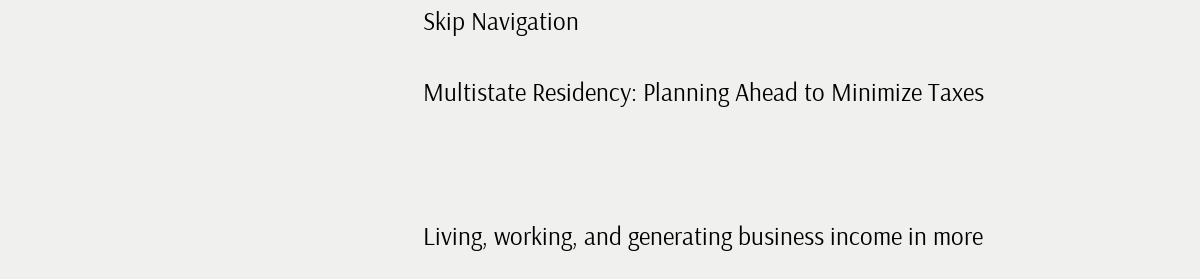Skip Navigation

Multistate Residency: Planning Ahead to Minimize Taxes



Living, working, and generating business income in more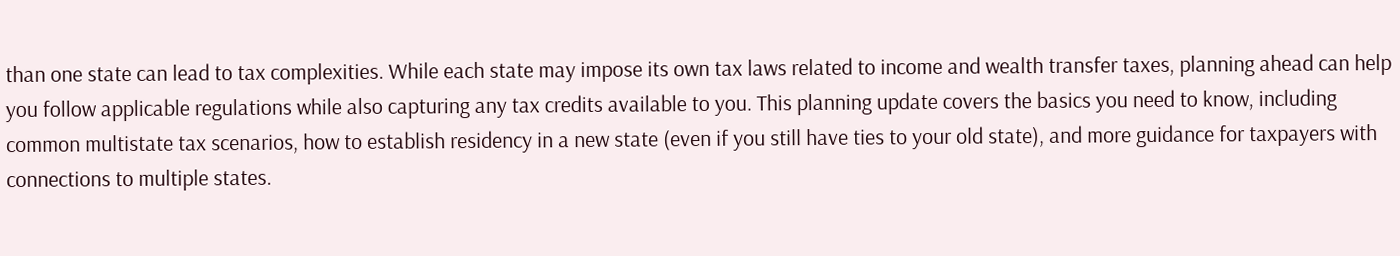than one state can lead to tax complexities. While each state may impose its own tax laws related to income and wealth transfer taxes, planning ahead can help you follow applicable regulations while also capturing any tax credits available to you. This planning update covers the basics you need to know, including common multistate tax scenarios, how to establish residency in a new state (even if you still have ties to your old state), and more guidance for taxpayers with connections to multiple states.